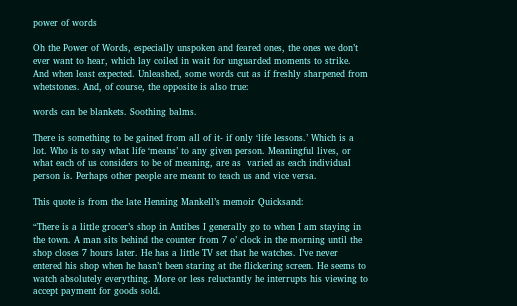power of words

Oh the Power of Words, especially unspoken and feared ones, the ones we don’t ever want to hear, which lay coiled in wait for unguarded moments to strike. And when least expected. Unleashed, some words cut as if freshly sharpened from whetstones. And, of course, the opposite is also true:

words can be blankets. Soothing balms.

There is something to be gained from all of it- if only ‘life lessons.’ Which is a lot. Who is to say what life ‘means’ to any given person. Meaningful lives, or what each of us considers to be of meaning, are as  varied as each individual person is. Perhaps other people are meant to teach us and vice versa.

This quote is from the late Henning Mankell’s memoir Quicksand:

“There is a little grocer’s shop in Antibes I generally go to when I am staying in the town. A man sits behind the counter from 7 o’ clock in the morning until the shop closes 7 hours later. He has a little TV set that he watches. I’ve never entered his shop when he hasn’t been staring at the flickering screen. He seems to watch absolutely everything. More or less reluctantly he interrupts his viewing to accept payment for goods sold.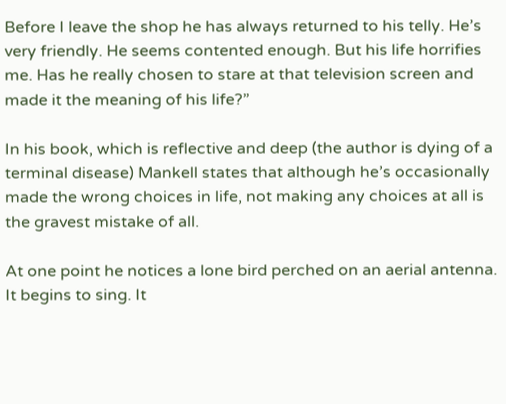Before I leave the shop he has always returned to his telly. He’s very friendly. He seems contented enough. But his life horrifies me. Has he really chosen to stare at that television screen and made it the meaning of his life?”

In his book, which is reflective and deep (the author is dying of a terminal disease) Mankell states that although he’s occasionally made the wrong choices in life, not making any choices at all is the gravest mistake of all.

At one point he notices a lone bird perched on an aerial antenna. It begins to sing. It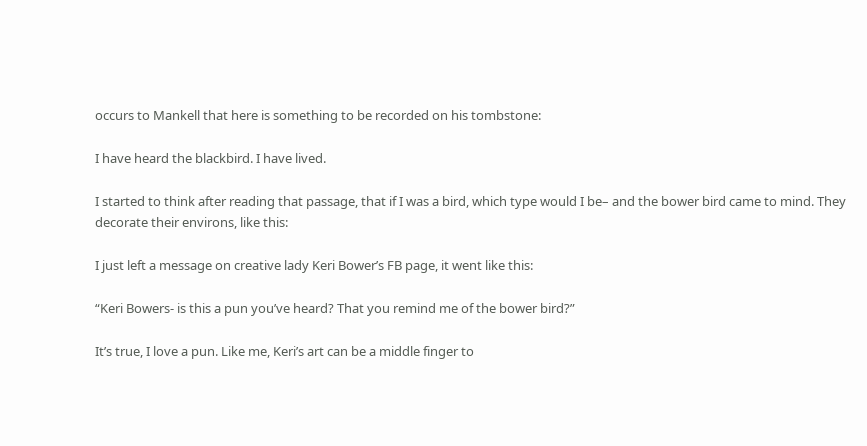occurs to Mankell that here is something to be recorded on his tombstone:

I have heard the blackbird. I have lived.

I started to think after reading that passage, that if I was a bird, which type would I be– and the bower bird came to mind. They decorate their environs, like this:

I just left a message on creative lady Keri Bower’s FB page, it went like this:

“Keri Bowers- is this a pun you’ve heard? That you remind me of the bower bird?”

It’s true, I love a pun. Like me, Keri’s art can be a middle finger to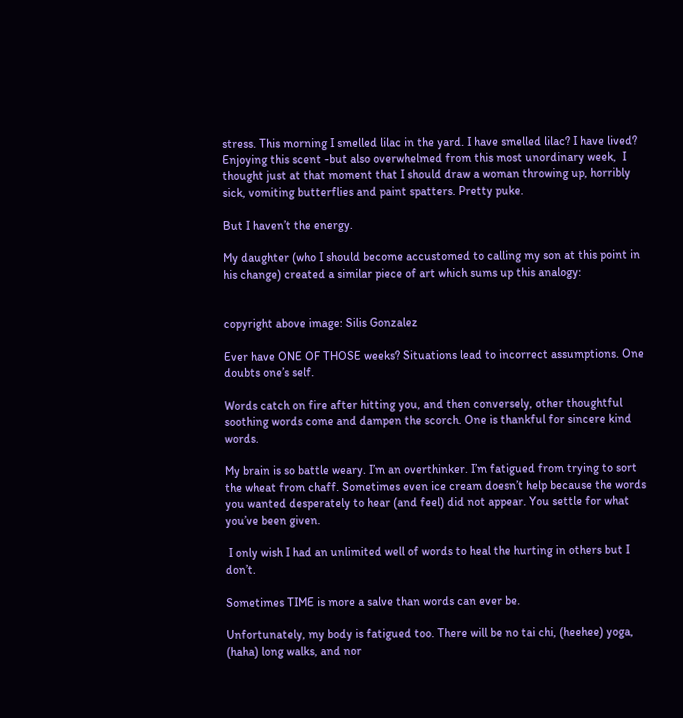stress. This morning I smelled lilac in the yard. I have smelled lilac? I have lived? Enjoying this scent -but also overwhelmed from this most unordinary week,  I thought just at that moment that I should draw a woman throwing up, horribly sick, vomiting butterflies and paint spatters. Pretty puke.

But I haven’t the energy.

My daughter (who I should become accustomed to calling my son at this point in his change) created a similar piece of art which sums up this analogy:


copyright above image: Silis Gonzalez

Ever have ONE OF THOSE weeks? Situations lead to incorrect assumptions. One doubts one’s self.

Words catch on fire after hitting you, and then conversely, other thoughtful soothing words come and dampen the scorch. One is thankful for sincere kind words.

My brain is so battle weary. I’m an overthinker. I’m fatigued from trying to sort the wheat from chaff. Sometimes even ice cream doesn’t help because the words you wanted desperately to hear (and feel) did not appear. You settle for what you’ve been given.

 I only wish I had an unlimited well of words to heal the hurting in others but I don’t.

Sometimes TIME is more a salve than words can ever be.

Unfortunately, my body is fatigued too. There will be no tai chi, (heehee) yoga, (haha) long walks, and nor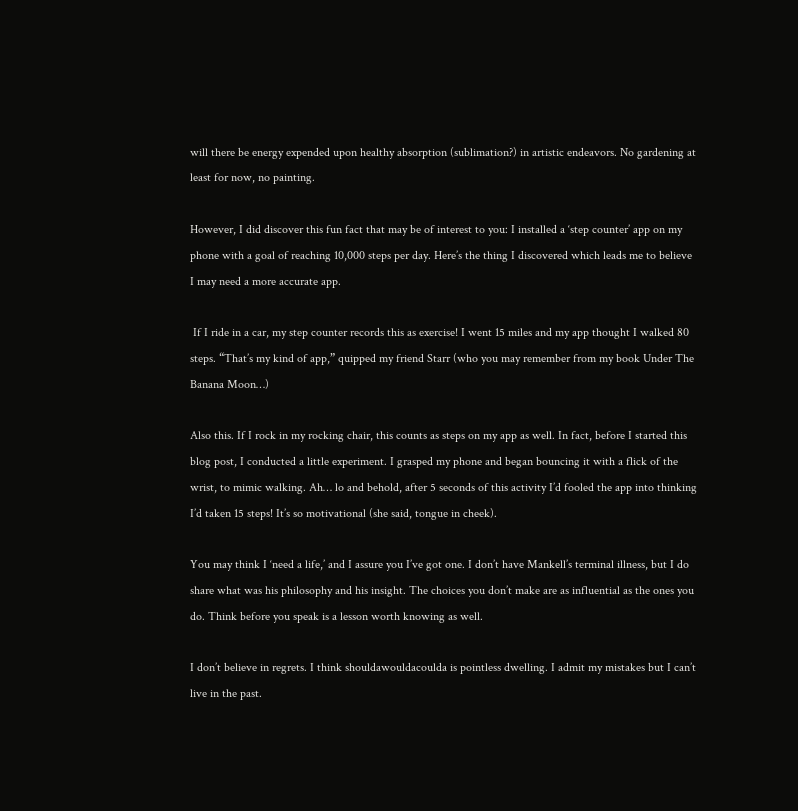will there be energy expended upon healthy absorption (sublimation?) in artistic endeavors. No gardening at least for now, no painting.

However, I did discover this fun fact that may be of interest to you: I installed a ‘step counter’ app on my phone with a goal of reaching 10,000 steps per day. Here’s the thing I discovered which leads me to believe I may need a more accurate app.

 If I ride in a car, my step counter records this as exercise! I went 15 miles and my app thought I walked 80 steps. “That’s my kind of app,” quipped my friend Starr (who you may remember from my book Under The Banana Moon…)

Also this. If I rock in my rocking chair, this counts as steps on my app as well. In fact, before I started this blog post, I conducted a little experiment. I grasped my phone and began bouncing it with a flick of the wrist, to mimic walking. Ah… lo and behold, after 5 seconds of this activity I’d fooled the app into thinking I’d taken 15 steps! It’s so motivational (she said, tongue in cheek).

You may think I ‘need a life,’ and I assure you I’ve got one. I don’t have Mankell’s terminal illness, but I do share what was his philosophy and his insight. The choices you don’t make are as influential as the ones you do. Think before you speak is a lesson worth knowing as well.

I don’t believe in regrets. I think shouldawouldacoulda is pointless dwelling. I admit my mistakes but I can’t live in the past.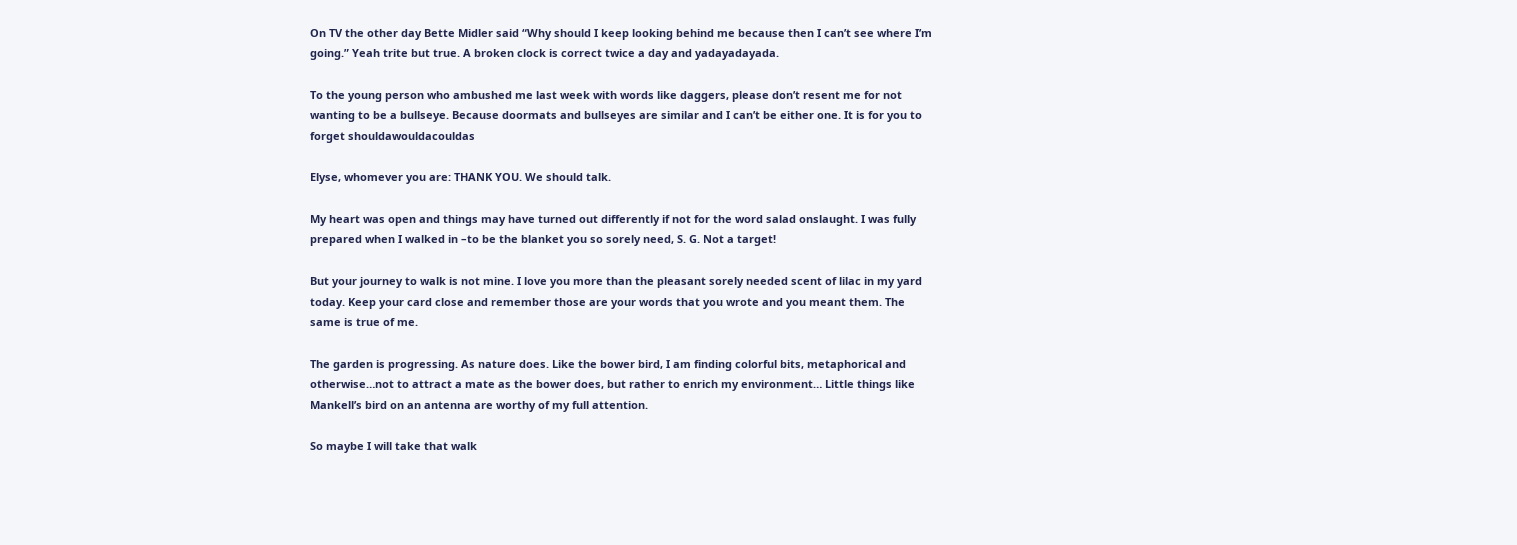On TV the other day Bette Midler said “Why should I keep looking behind me because then I can’t see where I’m going.” Yeah trite but true. A broken clock is correct twice a day and yadayadayada.

To the young person who ambushed me last week with words like daggers, please don’t resent me for not wanting to be a bullseye. Because doormats and bullseyes are similar and I can’t be either one. It is for you to forget shouldawouldacouldas

Elyse, whomever you are: THANK YOU. We should talk.

My heart was open and things may have turned out differently if not for the word salad onslaught. I was fully prepared when I walked in –to be the blanket you so sorely need, S. G. Not a target!

But your journey to walk is not mine. I love you more than the pleasant sorely needed scent of lilac in my yard today. Keep your card close and remember those are your words that you wrote and you meant them. The same is true of me.

The garden is progressing. As nature does. Like the bower bird, I am finding colorful bits, metaphorical and otherwise…not to attract a mate as the bower does, but rather to enrich my environment… Little things like Mankell’s bird on an antenna are worthy of my full attention.

So maybe I will take that walk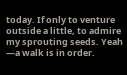today. If only to venture outside a little, to admire my sprouting seeds. Yeah —a walk is in order.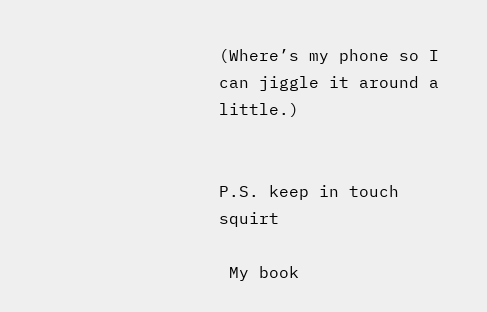(Where’s my phone so I can jiggle it around a little.)


P.S. keep in touch squirt

 My book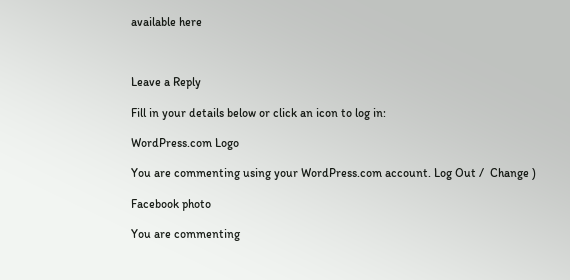available here



Leave a Reply

Fill in your details below or click an icon to log in:

WordPress.com Logo

You are commenting using your WordPress.com account. Log Out /  Change )

Facebook photo

You are commenting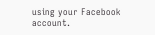using your Facebook account.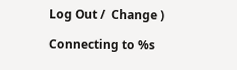Log Out /  Change )

Connecting to %s